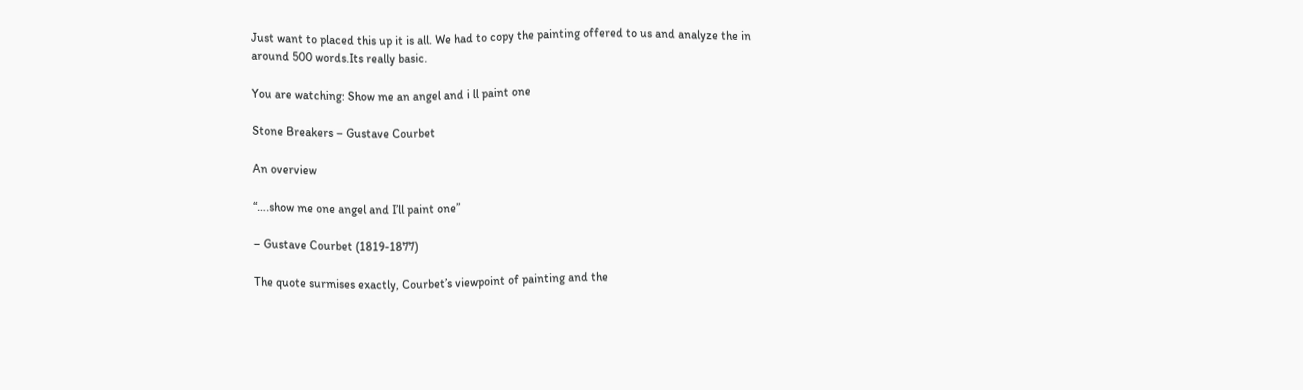Just want to placed this up it is all. We had to copy the painting offered to us and analyze the in around 500 words.Its really basic.

You are watching: Show me an angel and i ll paint one

Stone Breakers – Gustave Courbet

An overview

“….show me one angel and I’ll paint one”

– Gustave Courbet (1819-1877)

The quote surmises exactly, Courbet’s viewpoint of painting and the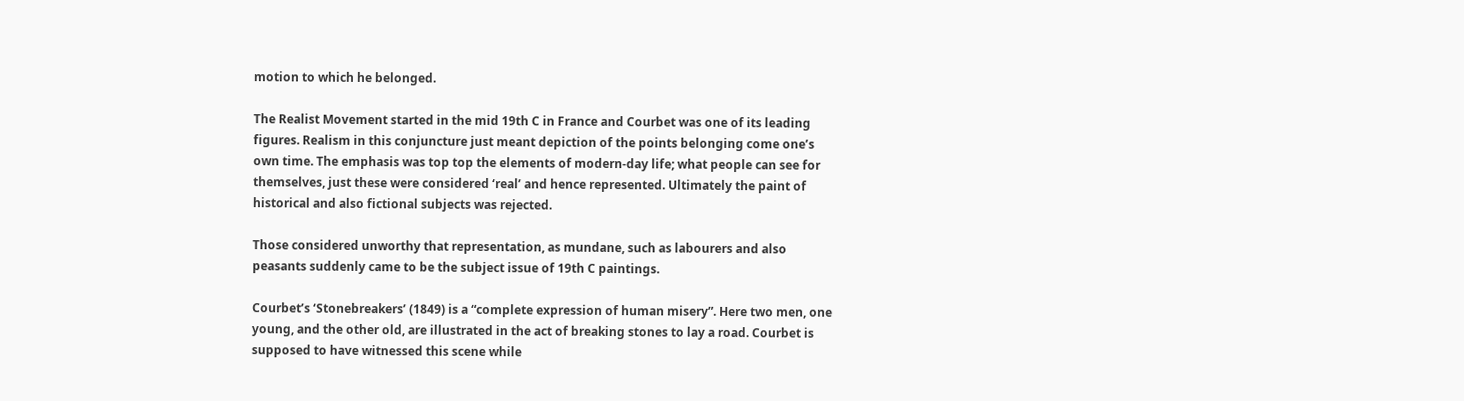motion to which he belonged.

The Realist Movement started in the mid 19th C in France and Courbet was one of its leading figures. Realism in this conjuncture just meant depiction of the points belonging come one’s own time. The emphasis was top top the elements of modern-day life; what people can see for themselves, just these were considered ‘real’ and hence represented. Ultimately the paint of historical and also fictional subjects was rejected.

Those considered unworthy that representation, as mundane, such as labourers and also peasants suddenly came to be the subject issue of 19th C paintings.

Courbet’s ‘Stonebreakers’ (1849) is a “complete expression of human misery”. Here two men, one young, and the other old, are illustrated in the act of breaking stones to lay a road. Courbet is supposed to have witnessed this scene while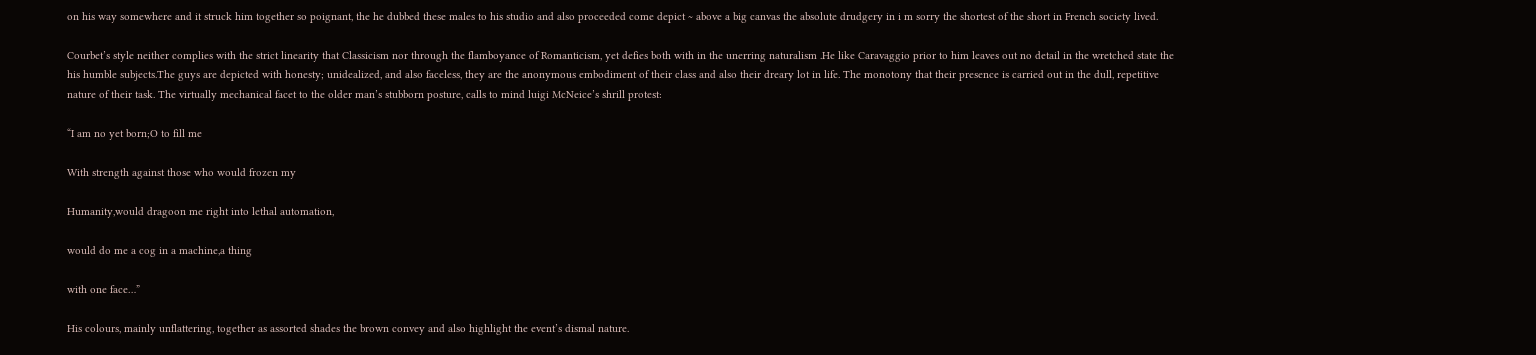on his way somewhere and it struck him together so poignant, the he dubbed these males to his studio and also proceeded come depict ~ above a big canvas the absolute drudgery in i m sorry the shortest of the short in French society lived.

Courbet’s style neither complies with the strict linearity that Classicism nor through the flamboyance of Romanticism, yet defies both with in the unerring naturalism .He like Caravaggio prior to him leaves out no detail in the wretched state the his humble subjects.The guys are depicted with honesty; unidealized, and also faceless, they are the anonymous embodiment of their class and also their dreary lot in life. The monotony that their presence is carried out in the dull, repetitive nature of their task. The virtually mechanical facet to the older man’s stubborn posture, calls to mind luigi McNeice’s shrill protest:

“I am no yet born;O to fill me

With strength against those who would frozen my

Humanity,would dragoon me right into lethal automation,

would do me a cog in a machine,a thing

with one face…”

His colours, mainly unflattering, together as assorted shades the brown convey and also highlight the event’s dismal nature.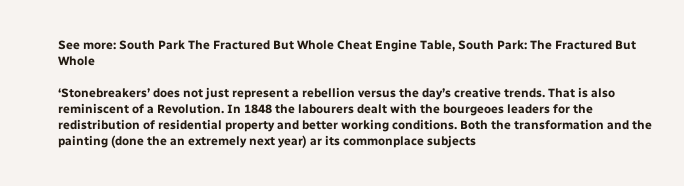See more: South Park The Fractured But Whole Cheat Engine Table, South Park: The Fractured But Whole

‘Stonebreakers’ does not just represent a rebellion versus the day’s creative trends. That is also reminiscent of a Revolution. In 1848 the labourers dealt with the bourgeoes leaders for the redistribution of residential property and better working conditions. Both the transformation and the painting (done the an extremely next year) ar its commonplace subjects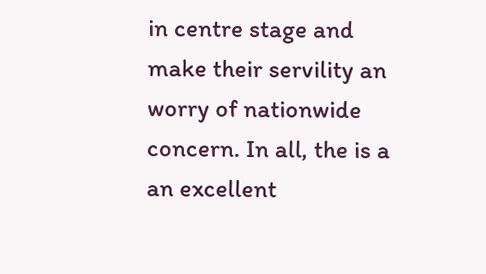in centre stage and make their servility an worry of nationwide concern. In all, the is a an excellent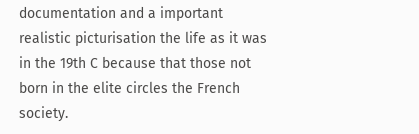documentation and a important realistic picturisation the life as it was in the 19th C because that those not born in the elite circles the French society.